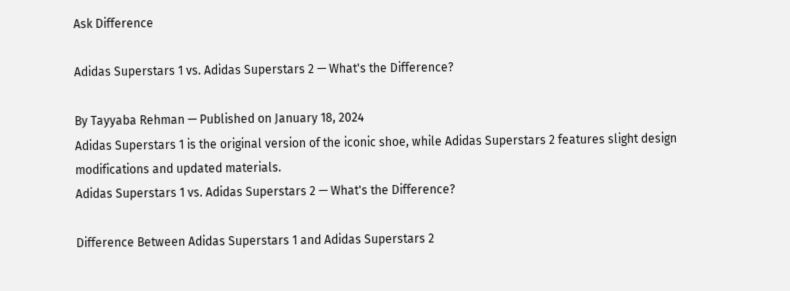Ask Difference

Adidas Superstars 1 vs. Adidas Superstars 2 — What's the Difference?

By Tayyaba Rehman — Published on January 18, 2024
Adidas Superstars 1 is the original version of the iconic shoe, while Adidas Superstars 2 features slight design modifications and updated materials.
Adidas Superstars 1 vs. Adidas Superstars 2 — What's the Difference?

Difference Between Adidas Superstars 1 and Adidas Superstars 2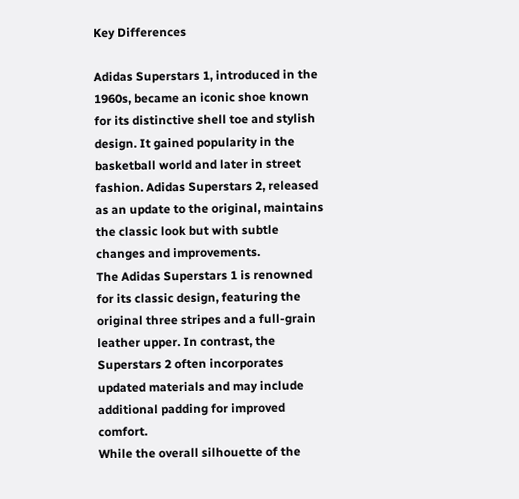Key Differences

Adidas Superstars 1, introduced in the 1960s, became an iconic shoe known for its distinctive shell toe and stylish design. It gained popularity in the basketball world and later in street fashion. Adidas Superstars 2, released as an update to the original, maintains the classic look but with subtle changes and improvements.
The Adidas Superstars 1 is renowned for its classic design, featuring the original three stripes and a full-grain leather upper. In contrast, the Superstars 2 often incorporates updated materials and may include additional padding for improved comfort.
While the overall silhouette of the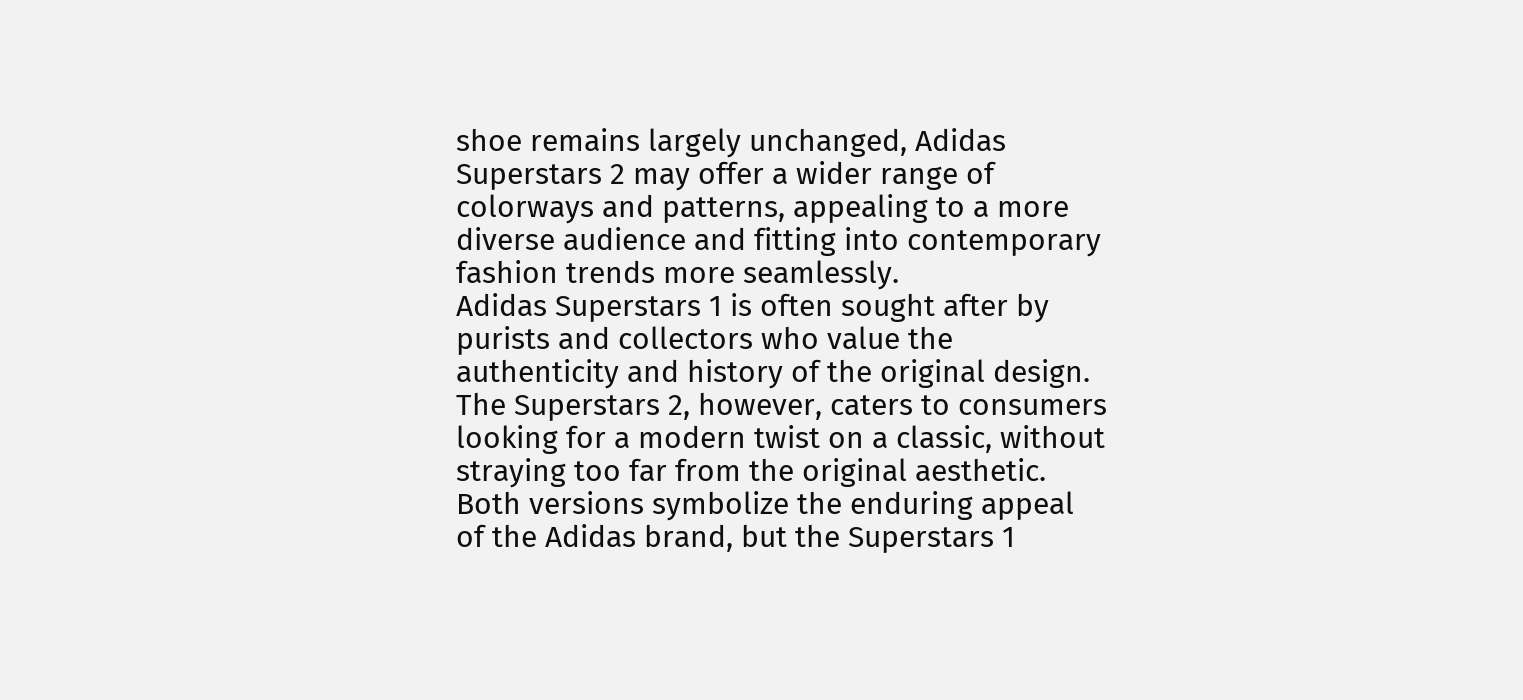shoe remains largely unchanged, Adidas Superstars 2 may offer a wider range of colorways and patterns, appealing to a more diverse audience and fitting into contemporary fashion trends more seamlessly.
Adidas Superstars 1 is often sought after by purists and collectors who value the authenticity and history of the original design. The Superstars 2, however, caters to consumers looking for a modern twist on a classic, without straying too far from the original aesthetic.
Both versions symbolize the enduring appeal of the Adidas brand, but the Superstars 1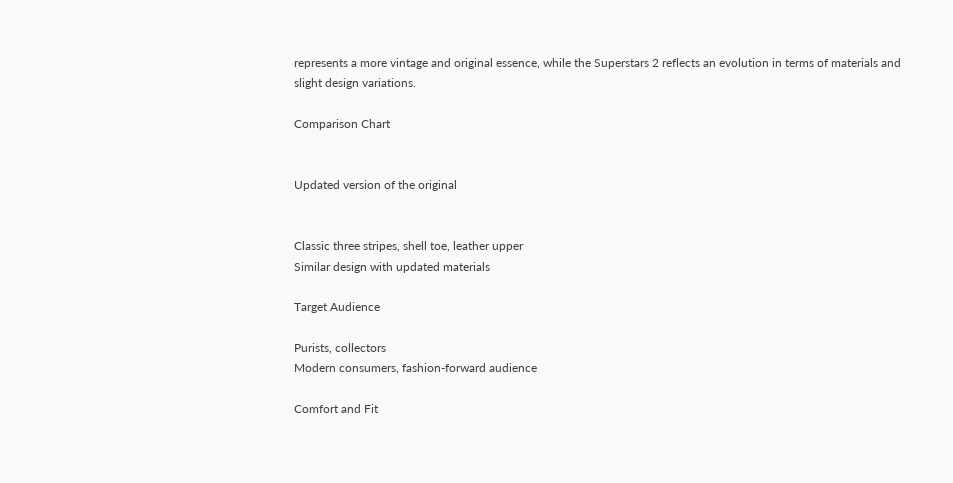represents a more vintage and original essence, while the Superstars 2 reflects an evolution in terms of materials and slight design variations.

Comparison Chart


Updated version of the original


Classic three stripes, shell toe, leather upper
Similar design with updated materials

Target Audience

Purists, collectors
Modern consumers, fashion-forward audience

Comfort and Fit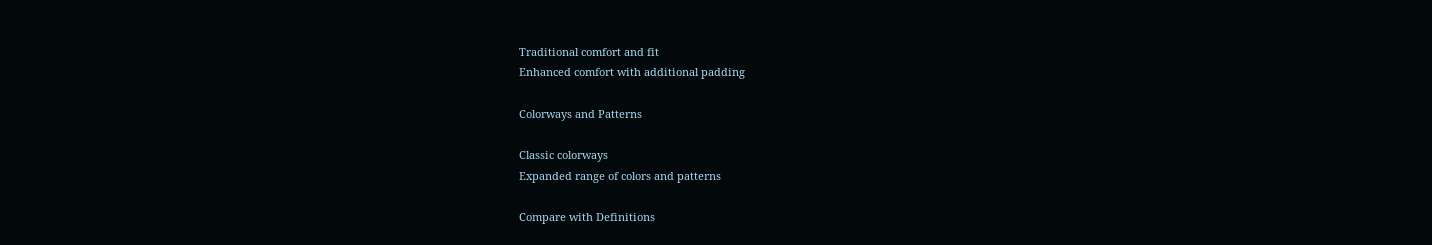Traditional comfort and fit
Enhanced comfort with additional padding

Colorways and Patterns

Classic colorways
Expanded range of colors and patterns

Compare with Definitions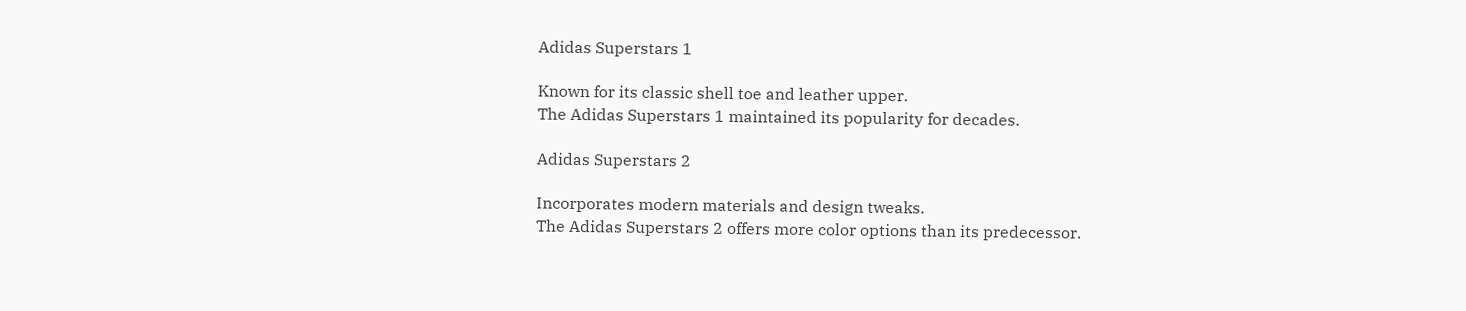Adidas Superstars 1

Known for its classic shell toe and leather upper.
The Adidas Superstars 1 maintained its popularity for decades.

Adidas Superstars 2

Incorporates modern materials and design tweaks.
The Adidas Superstars 2 offers more color options than its predecessor.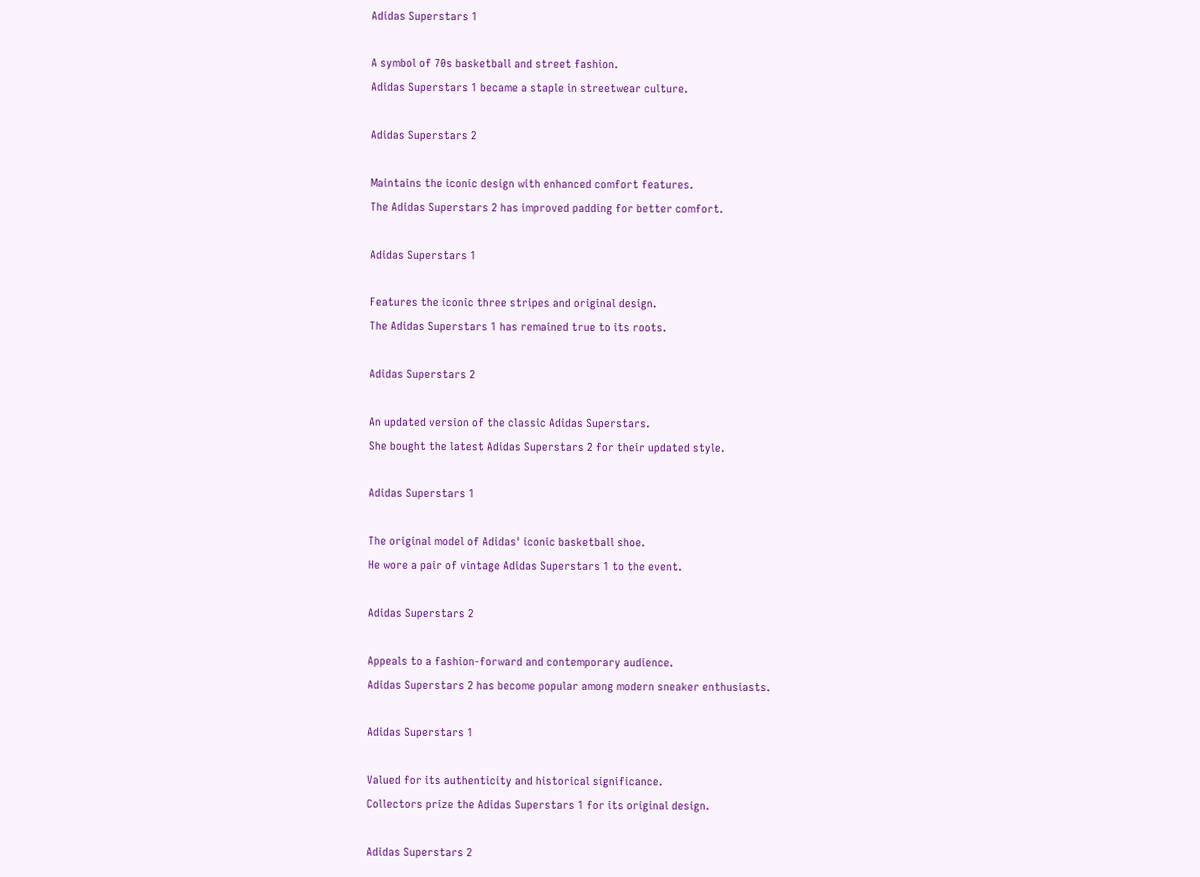Adidas Superstars 1

A symbol of 70s basketball and street fashion.
Adidas Superstars 1 became a staple in streetwear culture.

Adidas Superstars 2

Maintains the iconic design with enhanced comfort features.
The Adidas Superstars 2 has improved padding for better comfort.

Adidas Superstars 1

Features the iconic three stripes and original design.
The Adidas Superstars 1 has remained true to its roots.

Adidas Superstars 2

An updated version of the classic Adidas Superstars.
She bought the latest Adidas Superstars 2 for their updated style.

Adidas Superstars 1

The original model of Adidas' iconic basketball shoe.
He wore a pair of vintage Adidas Superstars 1 to the event.

Adidas Superstars 2

Appeals to a fashion-forward and contemporary audience.
Adidas Superstars 2 has become popular among modern sneaker enthusiasts.

Adidas Superstars 1

Valued for its authenticity and historical significance.
Collectors prize the Adidas Superstars 1 for its original design.

Adidas Superstars 2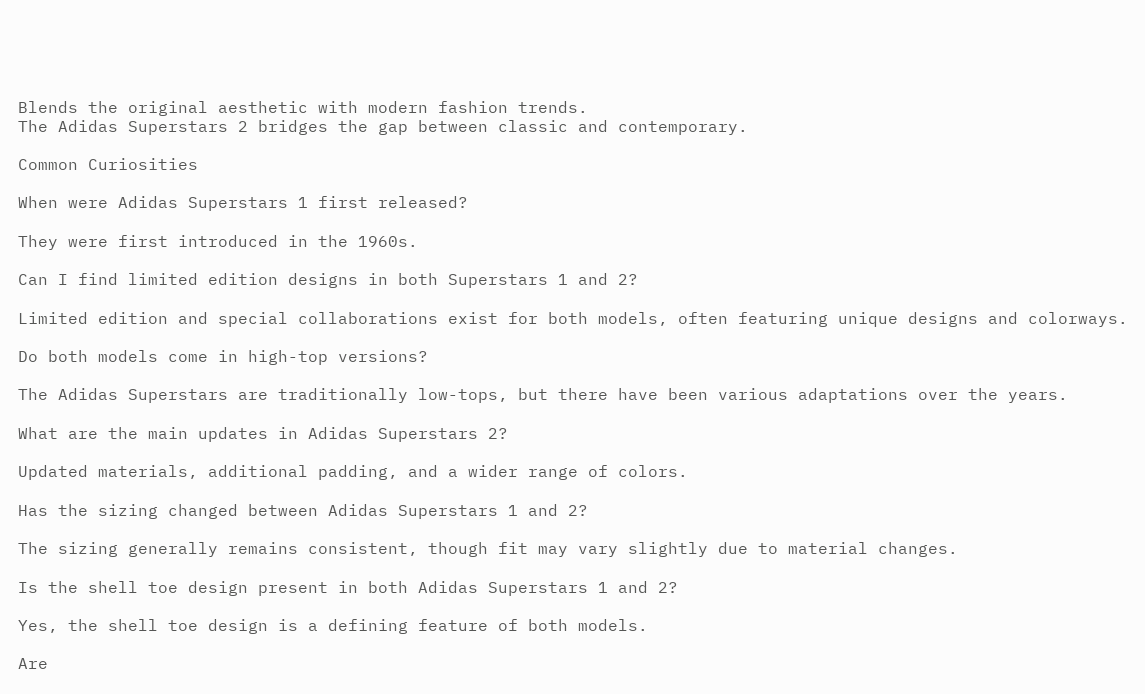Blends the original aesthetic with modern fashion trends.
The Adidas Superstars 2 bridges the gap between classic and contemporary.

Common Curiosities

When were Adidas Superstars 1 first released?

They were first introduced in the 1960s.

Can I find limited edition designs in both Superstars 1 and 2?

Limited edition and special collaborations exist for both models, often featuring unique designs and colorways.

Do both models come in high-top versions?

The Adidas Superstars are traditionally low-tops, but there have been various adaptations over the years.

What are the main updates in Adidas Superstars 2?

Updated materials, additional padding, and a wider range of colors.

Has the sizing changed between Adidas Superstars 1 and 2?

The sizing generally remains consistent, though fit may vary slightly due to material changes.

Is the shell toe design present in both Adidas Superstars 1 and 2?

Yes, the shell toe design is a defining feature of both models.

Are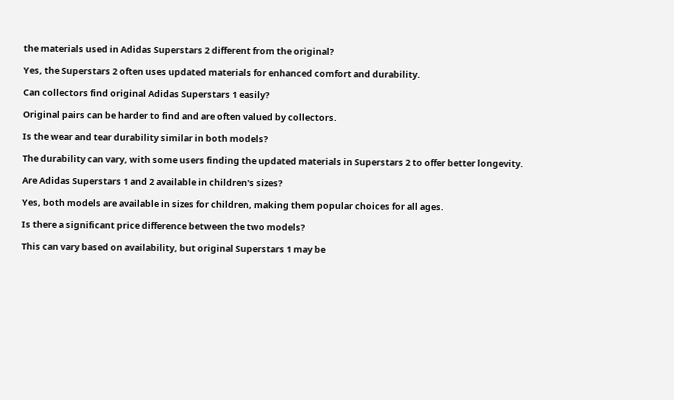the materials used in Adidas Superstars 2 different from the original?

Yes, the Superstars 2 often uses updated materials for enhanced comfort and durability.

Can collectors find original Adidas Superstars 1 easily?

Original pairs can be harder to find and are often valued by collectors.

Is the wear and tear durability similar in both models?

The durability can vary, with some users finding the updated materials in Superstars 2 to offer better longevity.

Are Adidas Superstars 1 and 2 available in children's sizes?

Yes, both models are available in sizes for children, making them popular choices for all ages.

Is there a significant price difference between the two models?

This can vary based on availability, but original Superstars 1 may be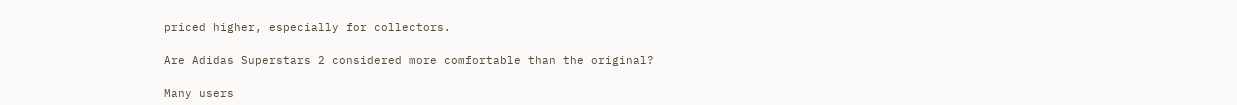priced higher, especially for collectors.

Are Adidas Superstars 2 considered more comfortable than the original?

Many users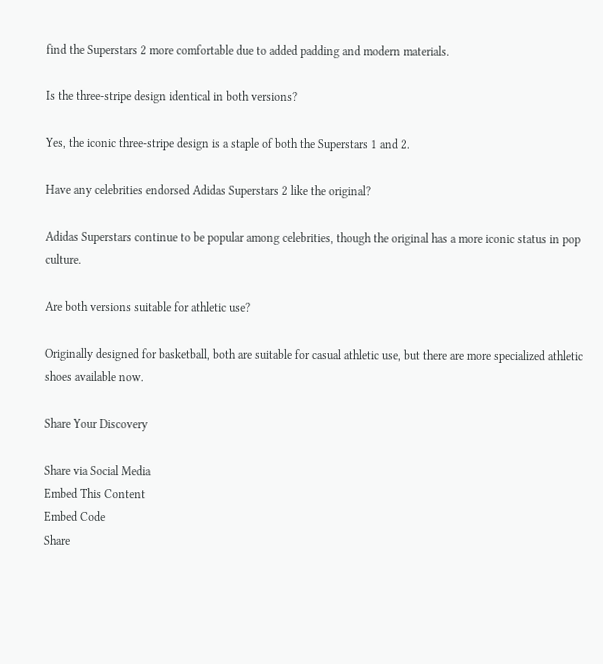find the Superstars 2 more comfortable due to added padding and modern materials.

Is the three-stripe design identical in both versions?

Yes, the iconic three-stripe design is a staple of both the Superstars 1 and 2.

Have any celebrities endorsed Adidas Superstars 2 like the original?

Adidas Superstars continue to be popular among celebrities, though the original has a more iconic status in pop culture.

Are both versions suitable for athletic use?

Originally designed for basketball, both are suitable for casual athletic use, but there are more specialized athletic shoes available now.

Share Your Discovery

Share via Social Media
Embed This Content
Embed Code
Share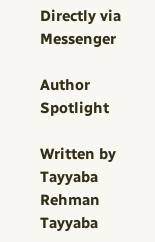Directly via Messenger

Author Spotlight

Written by
Tayyaba Rehman
Tayyaba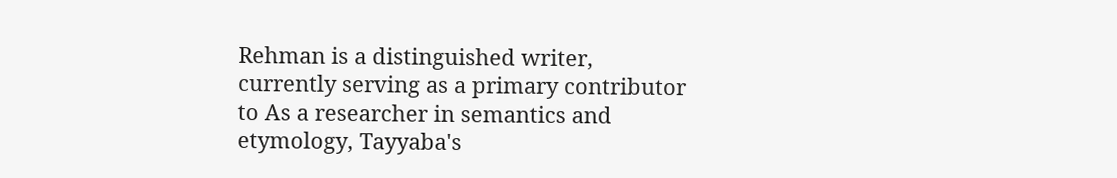Rehman is a distinguished writer, currently serving as a primary contributor to As a researcher in semantics and etymology, Tayyaba's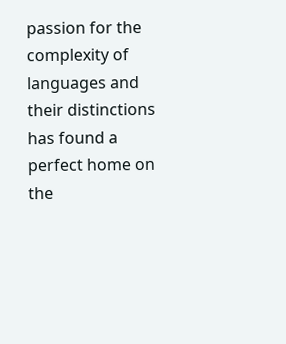passion for the complexity of languages and their distinctions has found a perfect home on the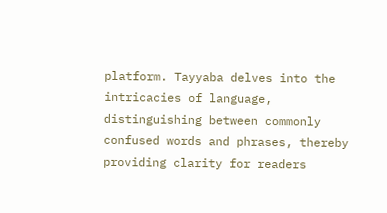platform. Tayyaba delves into the intricacies of language, distinguishing between commonly confused words and phrases, thereby providing clarity for readers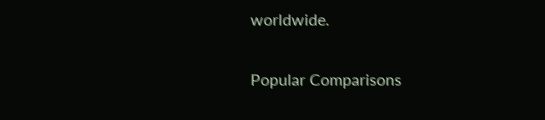worldwide.

Popular Comparisons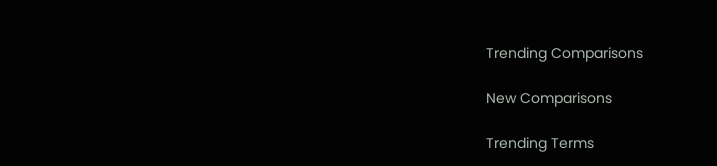Trending Comparisons

New Comparisons

Trending Terms